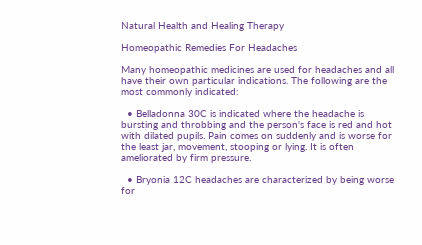Natural Health and Healing Therapy

Homeopathic Remedies For Headaches

Many homeopathic medicines are used for headaches and all have their own particular indications. The following are the most commonly indicated:

  • Belladonna 30C is indicated where the headache is bursting and throbbing and the person's face is red and hot with dilated pupils. Pain comes on suddenly and is worse for the least jar, movement, stooping or lying. It is often ameliorated by firm pressure.

  • Bryonia 12C headaches are characterized by being worse for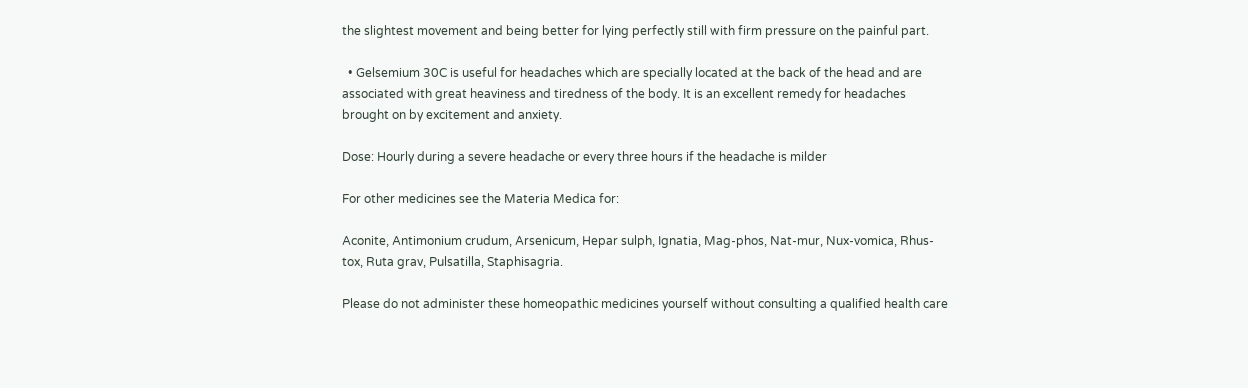the slightest movement and being better for lying perfectly still with firm pressure on the painful part.

  • Gelsemium 30C is useful for headaches which are specially located at the back of the head and are associated with great heaviness and tiredness of the body. It is an excellent remedy for headaches brought on by excitement and anxiety.

Dose: Hourly during a severe headache or every three hours if the headache is milder

For other medicines see the Materia Medica for:

Aconite, Antimonium crudum, Arsenicum, Hepar sulph, Ignatia, Mag-phos, Nat-mur, Nux-vomica, Rhus-tox, Ruta grav, Pulsatilla, Staphisagria.

Please do not administer these homeopathic medicines yourself without consulting a qualified health care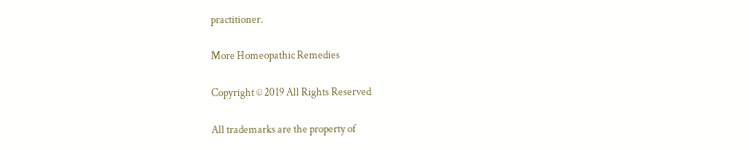practitioner.

More Homeopathic Remedies

Copyright © 2019 All Rights Reserved

All trademarks are the property of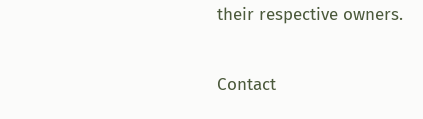their respective owners.

Contact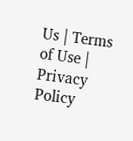Us | Terms of Use | Privacy Policy